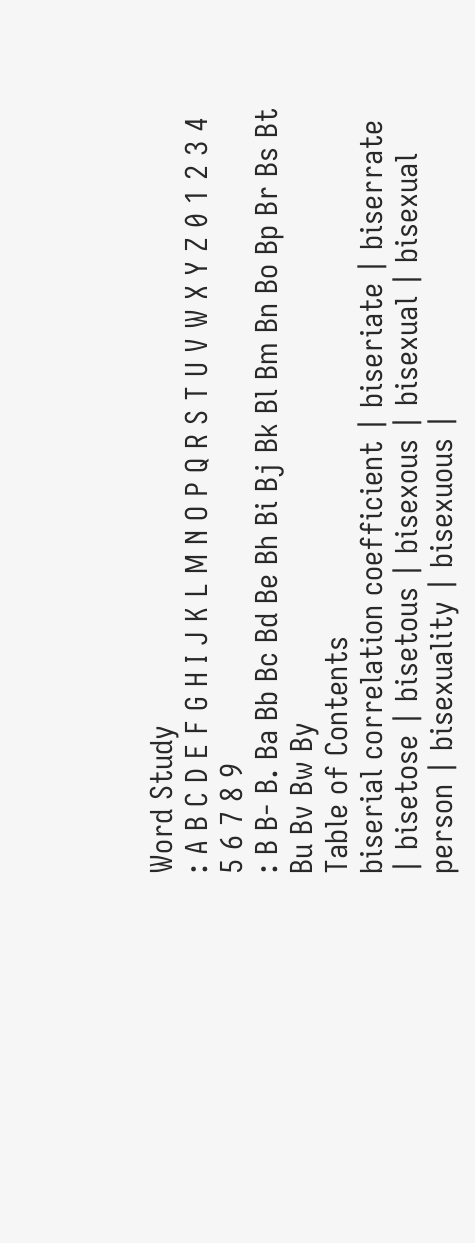Word Study
: A B C D E F G H I J K L M N O P Q R S T U V W X Y Z 0 1 2 3 4 5 6 7 8 9
: B B- B. Ba Bb Bc Bd Be Bh Bi Bj Bk Bl Bm Bn Bo Bp Br Bs Bt Bu Bv Bw By
Table of Contents
biserial correlation coefficient | biseriate | biserrate | bisetose | bisetous | bisexous | bisexual | bisexual person | bisexuality | bisexuous |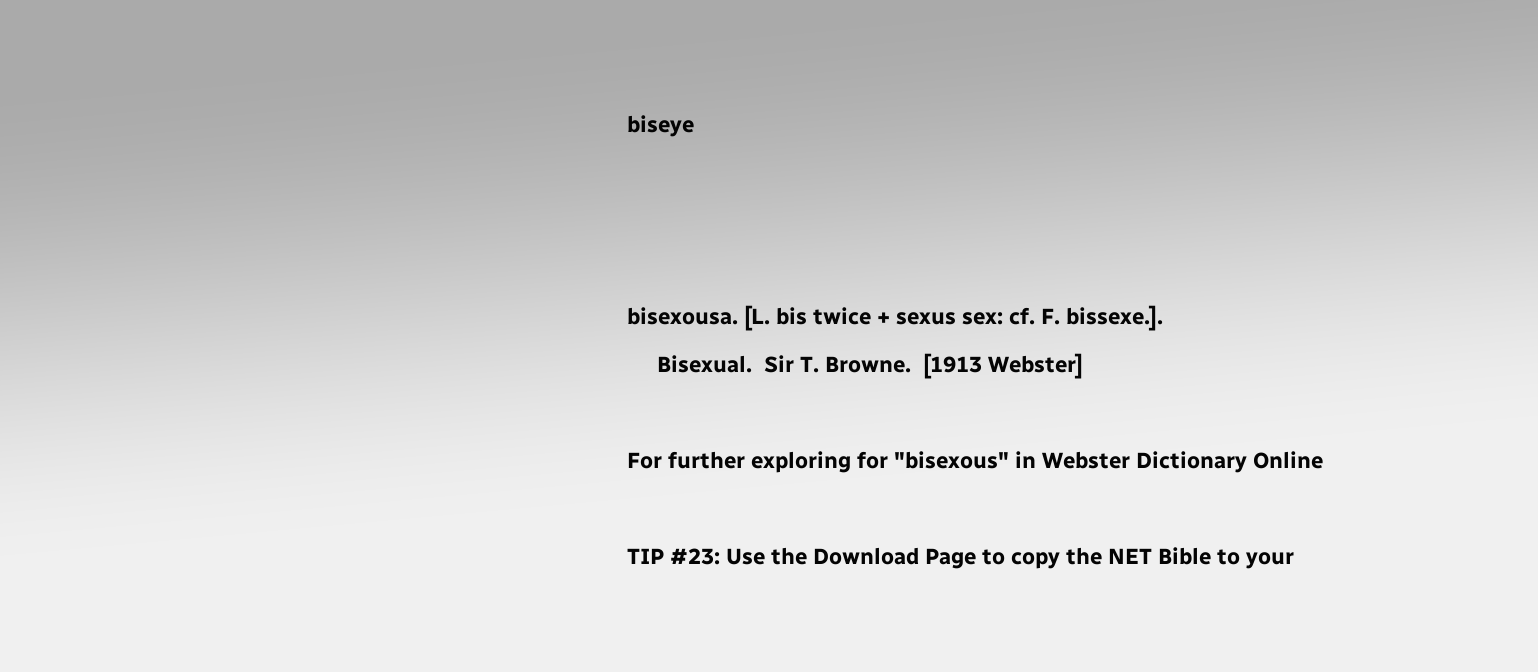biseye



bisexousa. [L. bis twice + sexus sex: cf. F. bissexe.].
     Bisexual.  Sir T. Browne.  [1913 Webster]

For further exploring for "bisexous" in Webster Dictionary Online

TIP #23: Use the Download Page to copy the NET Bible to your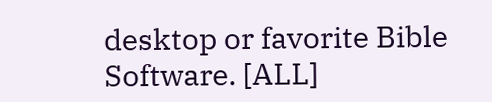desktop or favorite Bible Software. [ALL]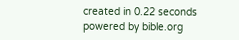created in 0.22 seconds
powered by bible.org